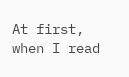At first, when I read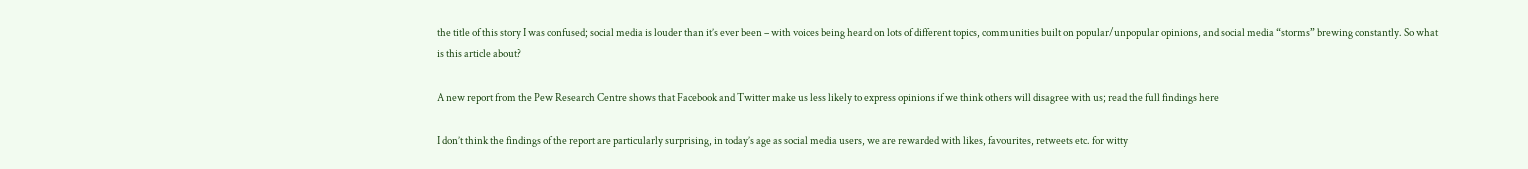the title of this story I was confused; social media is louder than it’s ever been – with voices being heard on lots of different topics, communities built on popular/unpopular opinions, and social media “storms” brewing constantly. So what is this article about?

A new report from the Pew Research Centre shows that Facebook and Twitter make us less likely to express opinions if we think others will disagree with us; read the full findings here

I don’t think the findings of the report are particularly surprising, in today’s age as social media users, we are rewarded with likes, favourites, retweets etc. for witty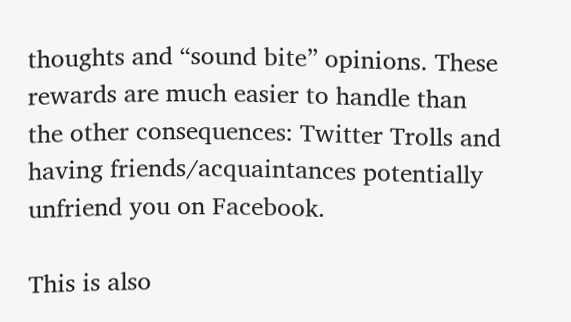thoughts and “sound bite” opinions. These rewards are much easier to handle than the other consequences: Twitter Trolls and having friends/acquaintances potentially unfriend you on Facebook.

This is also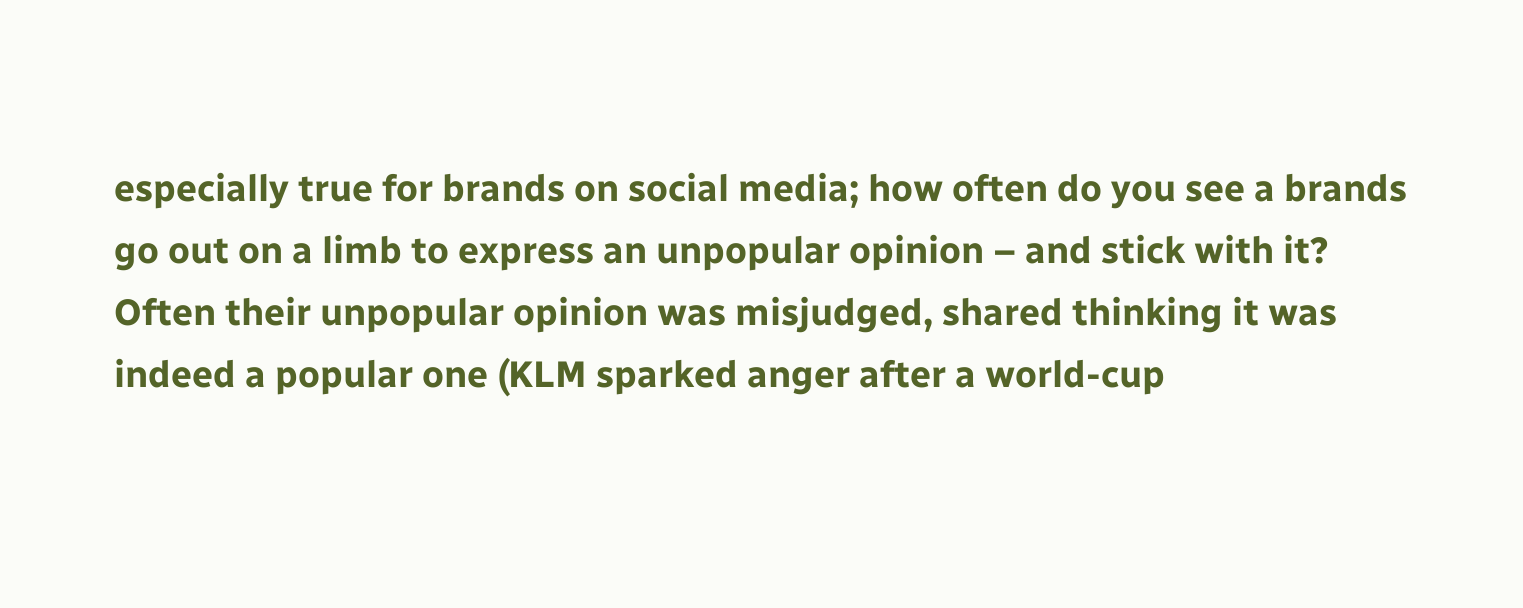especially true for brands on social media; how often do you see a brands go out on a limb to express an unpopular opinion – and stick with it? Often their unpopular opinion was misjudged, shared thinking it was indeed a popular one (KLM sparked anger after a world-cup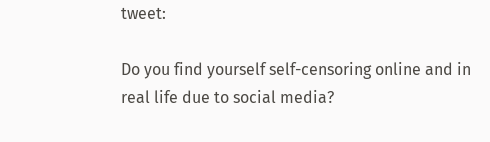tweet:

Do you find yourself self-censoring online and in real life due to social media?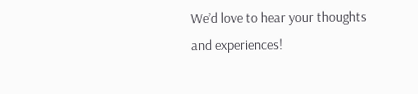We’d love to hear your thoughts and experiences!